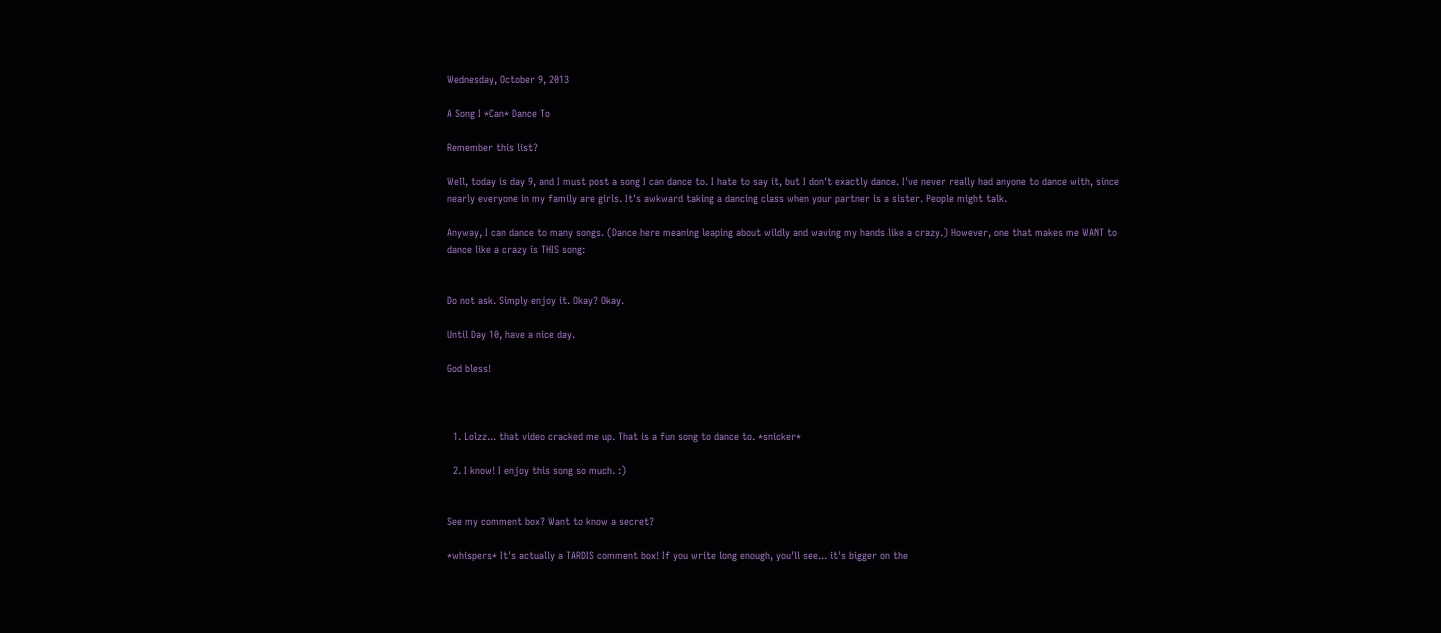Wednesday, October 9, 2013

A Song I *Can* Dance To

Remember this list?

Well, today is day 9, and I must post a song I can dance to. I hate to say it, but I don't exactly dance. I've never really had anyone to dance with, since nearly everyone in my family are girls. It's awkward taking a dancing class when your partner is a sister. People might talk.

Anyway, I can dance to many songs. (Dance here meaning leaping about wildly and waving my hands like a crazy.) However, one that makes me WANT to dance like a crazy is THIS song:


Do not ask. Simply enjoy it. Okay? Okay.

Until Day 10, have a nice day.

God bless!



  1. Lolzz... that video cracked me up. That is a fun song to dance to. *snicker*

  2. I know! I enjoy this song so much. :)


See my comment box? Want to know a secret?

*whispers* It's actually a TARDIS comment box! If you write long enough, you'll see... it's bigger on the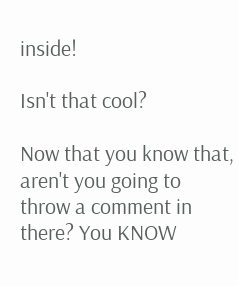inside!

Isn't that cool?

Now that you know that, aren't you going to throw a comment in there? You KNOW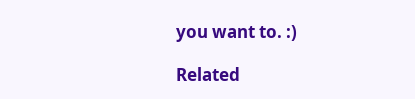you want to. :)

Related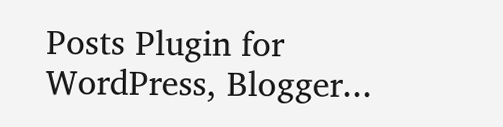Posts Plugin for WordPress, Blogger...